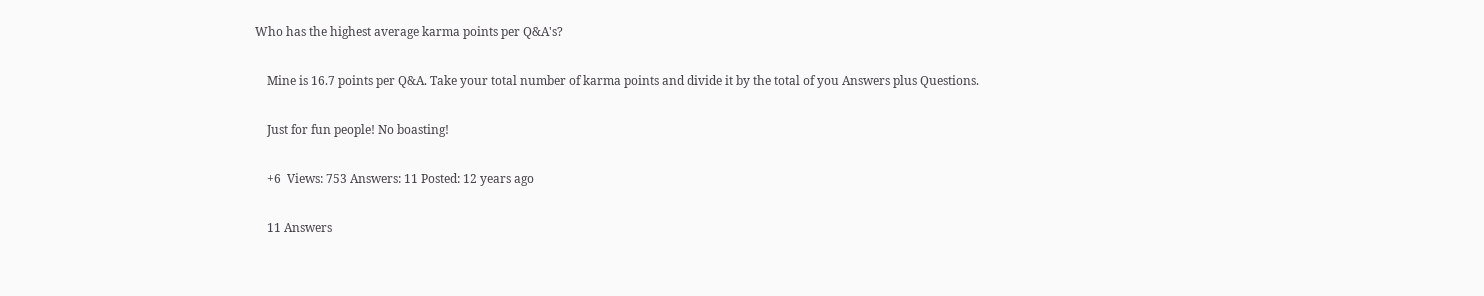Who has the highest average karma points per Q&A's?

    Mine is 16.7 points per Q&A. Take your total number of karma points and divide it by the total of you Answers plus Questions.

    Just for fun people! No boasting!

    +6  Views: 753 Answers: 11 Posted: 12 years ago

    11 Answers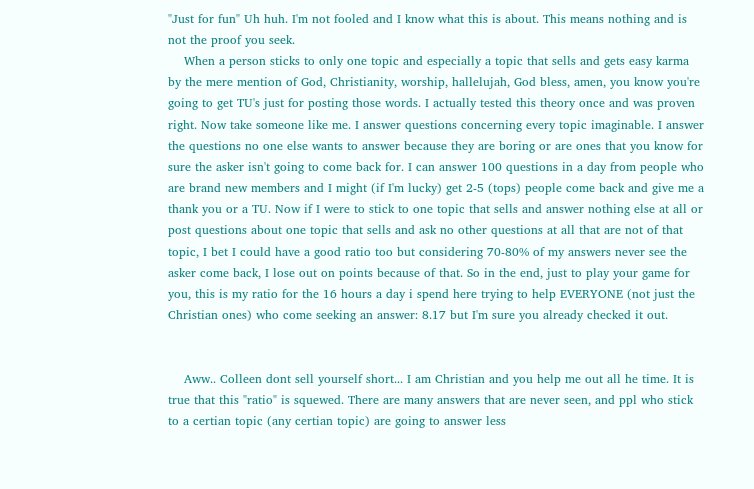"Just for fun" Uh huh. I'm not fooled and I know what this is about. This means nothing and is not the proof you seek.
    When a person sticks to only one topic and especially a topic that sells and gets easy karma by the mere mention of God, Christianity, worship, hallelujah, God bless, amen, you know you're going to get TU's just for posting those words. I actually tested this theory once and was proven right. Now take someone like me. I answer questions concerning every topic imaginable. I answer the questions no one else wants to answer because they are boring or are ones that you know for sure the asker isn't going to come back for. I can answer 100 questions in a day from people who are brand new members and I might (if I'm lucky) get 2-5 (tops) people come back and give me a thank you or a TU. Now if I were to stick to one topic that sells and answer nothing else at all or post questions about one topic that sells and ask no other questions at all that are not of that topic, I bet I could have a good ratio too but considering 70-80% of my answers never see the asker come back, I lose out on points because of that. So in the end, just to play your game for you, this is my ratio for the 16 hours a day i spend here trying to help EVERYONE (not just the Christian ones) who come seeking an answer: 8.17 but I'm sure you already checked it out.


    Aww.. Colleen dont sell yourself short... I am Christian and you help me out all he time. It is true that this "ratio" is squewed. There are many answers that are never seen, and ppl who stick to a certian topic (any certian topic) are going to answer less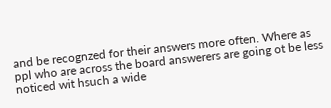and be recognzed for their answers more often. Where as ppl who are across the board answerers are going ot be less noticed wit hsuch a wide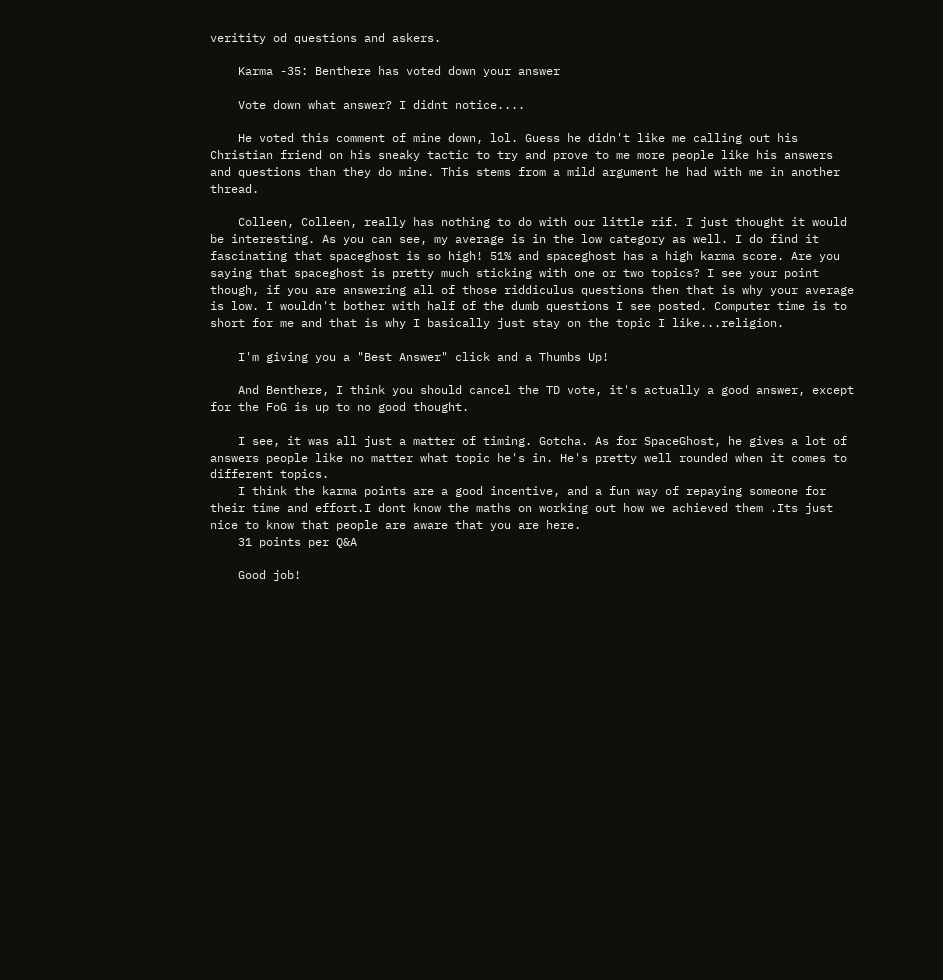veritity od questions and askers.

    Karma -35: Benthere has voted down your answer

    Vote down what answer? I didnt notice....

    He voted this comment of mine down, lol. Guess he didn't like me calling out his Christian friend on his sneaky tactic to try and prove to me more people like his answers and questions than they do mine. This stems from a mild argument he had with me in another thread.

    Colleen, Colleen, really has nothing to do with our little rif. I just thought it would be interesting. As you can see, my average is in the low category as well. I do find it fascinating that spaceghost is so high! 51% and spaceghost has a high karma score. Are you saying that spaceghost is pretty much sticking with one or two topics? I see your point though, if you are answering all of those riddiculus questions then that is why your average is low. I wouldn't bother with half of the dumb questions I see posted. Computer time is to short for me and that is why I basically just stay on the topic I like...religion.

    I'm giving you a "Best Answer" click and a Thumbs Up!

    And Benthere, I think you should cancel the TD vote, it's actually a good answer, except for the FoG is up to no good thought.

    I see, it was all just a matter of timing. Gotcha. As for SpaceGhost, he gives a lot of answers people like no matter what topic he's in. He's pretty well rounded when it comes to different topics.
    I think the karma points are a good incentive, and a fun way of repaying someone for their time and effort.I dont know the maths on working out how we achieved them .Its just nice to know that people are aware that you are here.
    31 points per Q&A

    Good job!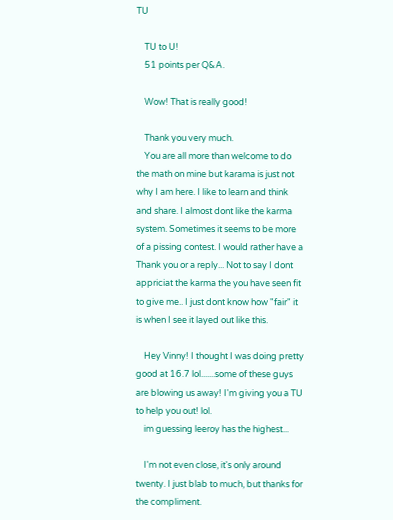TU

    TU to U!
    51 points per Q&A.

    Wow! That is really good!

    Thank you very much.
    You are all more than welcome to do the math on mine but karama is just not why I am here. I like to learn and think and share. I almost dont like the karma system. Sometimes it seems to be more of a pissing contest. I would rather have a Thank you or a reply... Not to say I dont appriciat the karma the you have seen fit to give me.. I just dont know how "fair" it is when I see it layed out like this.

    Hey Vinny! I thought I was doing pretty good at 16.7 lol.......some of these guys are blowing us away! I'm giving you a TU to help you out! lol.
    im guessing leeroy has the highest...

    I'm not even close, it's only around twenty. I just blab to much, but thanks for the compliment.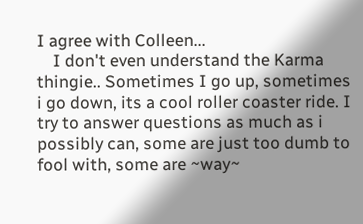I agree with Colleen...
    I don't even understand the Karma thingie.. Sometimes I go up, sometimes i go down, its a cool roller coaster ride. I try to answer questions as much as i possibly can, some are just too dumb to fool with, some are ~way~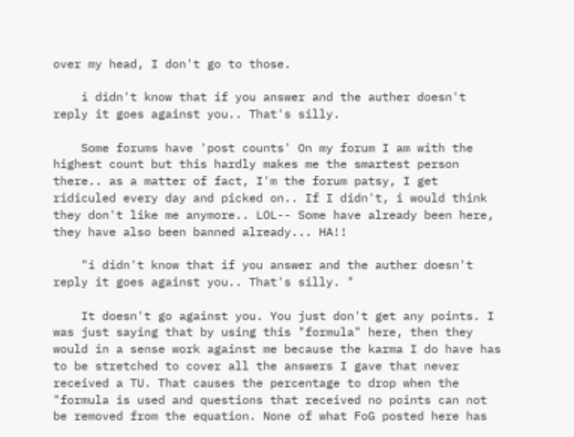over my head, I don't go to those.

    i didn't know that if you answer and the auther doesn't reply it goes against you.. That's silly.

    Some forums have 'post counts' On my forum I am with the highest count but this hardly makes me the smartest person there.. as a matter of fact, I'm the forum patsy, I get ridiculed every day and picked on.. If I didn't, i would think they don't like me anymore.. LOL-- Some have already been here, they have also been banned already... HA!!

    "i didn't know that if you answer and the auther doesn't reply it goes against you.. That's silly. "

    It doesn't go against you. You just don't get any points. I was just saying that by using this "formula" here, then they would in a sense work against me because the karma I do have has to be stretched to cover all the answers I gave that never received a TU. That causes the percentage to drop when the "formula is used and questions that received no points can not be removed from the equation. None of what FoG posted here has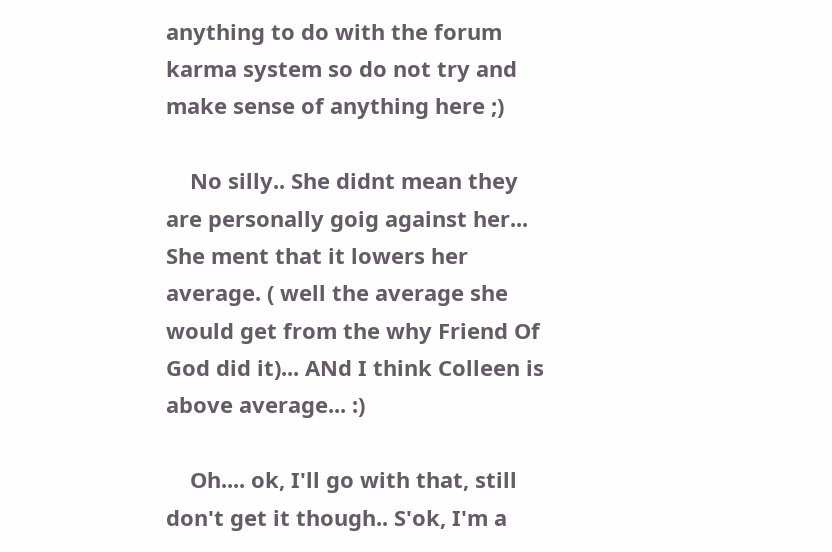anything to do with the forum karma system so do not try and make sense of anything here ;)

    No silly.. She didnt mean they are personally goig against her... She ment that it lowers her average. ( well the average she would get from the why Friend Of God did it)... ANd I think Colleen is above average... :)

    Oh.... ok, I'll go with that, still don't get it though.. S'ok, I'm a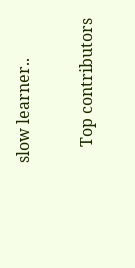slow learner..

    Top contributors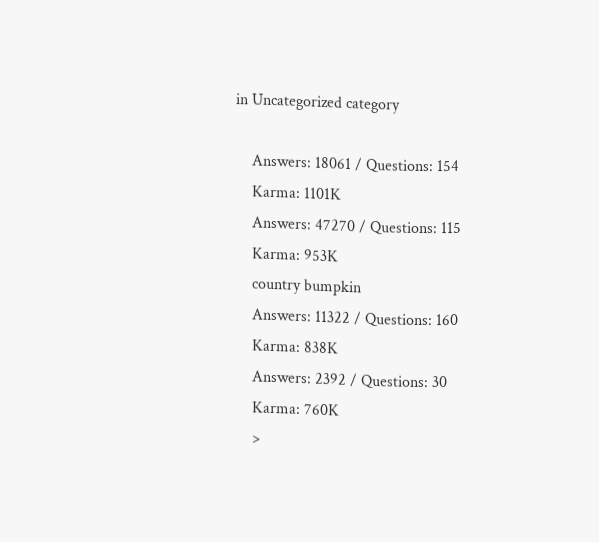in Uncategorized category

    Answers: 18061 / Questions: 154
    Karma: 1101K
    Answers: 47270 / Questions: 115
    Karma: 953K
    country bumpkin
    Answers: 11322 / Questions: 160
    Karma: 838K
    Answers: 2392 / Questions: 30
    Karma: 760K
    >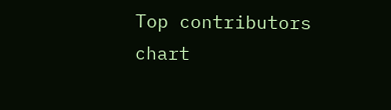Top contributors chart